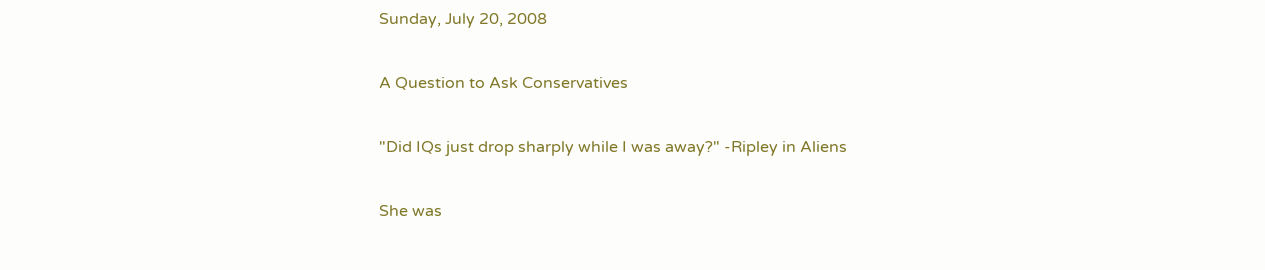Sunday, July 20, 2008

A Question to Ask Conservatives

"Did IQs just drop sharply while I was away?" -Ripley in Aliens

She was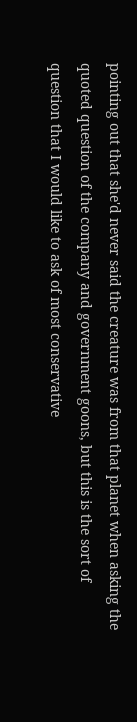pointing out that she'd never said the creature was from that planet when asking the quoted question of the company and government goons, but this is the sort of question that I would like to ask of most conservative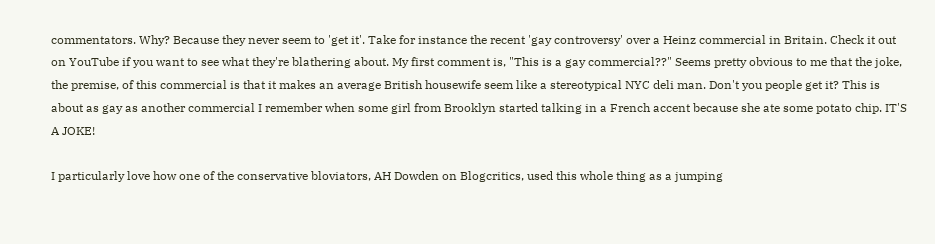commentators. Why? Because they never seem to 'get it'. Take for instance the recent 'gay controversy' over a Heinz commercial in Britain. Check it out on YouTube if you want to see what they're blathering about. My first comment is, "This is a gay commercial??" Seems pretty obvious to me that the joke, the premise, of this commercial is that it makes an average British housewife seem like a stereotypical NYC deli man. Don't you people get it? This is about as gay as another commercial I remember when some girl from Brooklyn started talking in a French accent because she ate some potato chip. IT'S A JOKE!

I particularly love how one of the conservative bloviators, AH Dowden on Blogcritics, used this whole thing as a jumping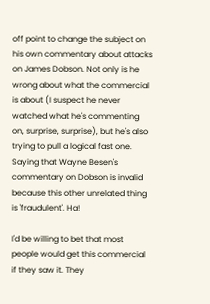off point to change the subject on his own commentary about attacks on James Dobson. Not only is he wrong about what the commercial is about (I suspect he never watched what he's commenting on, surprise, surprise), but he's also trying to pull a logical fast one. Saying that Wayne Besen's commentary on Dobson is invalid because this other unrelated thing is 'fraudulent'. Ha!

I'd be willing to bet that most people would get this commercial if they saw it. They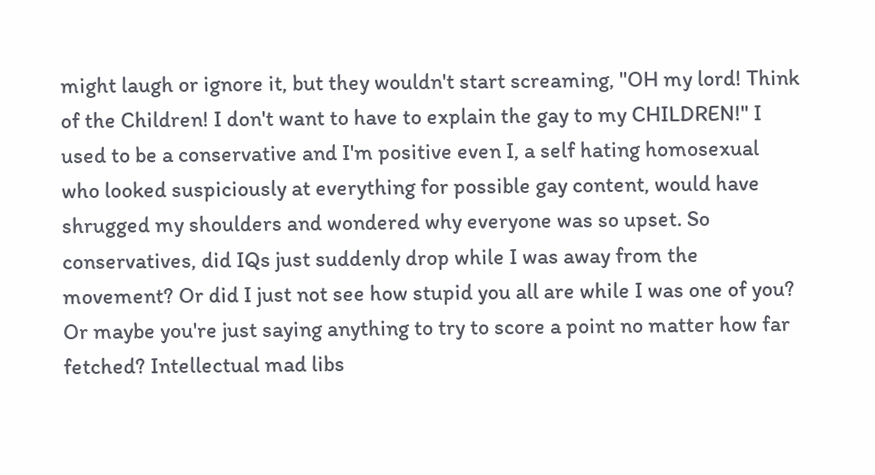might laugh or ignore it, but they wouldn't start screaming, "OH my lord! Think of the Children! I don't want to have to explain the gay to my CHILDREN!" I used to be a conservative and I'm positive even I, a self hating homosexual who looked suspiciously at everything for possible gay content, would have shrugged my shoulders and wondered why everyone was so upset. So conservatives, did IQs just suddenly drop while I was away from the movement? Or did I just not see how stupid you all are while I was one of you? Or maybe you're just saying anything to try to score a point no matter how far fetched? Intellectual mad libs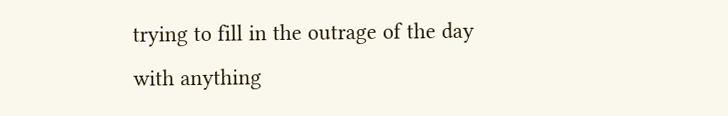trying to fill in the outrage of the day with anything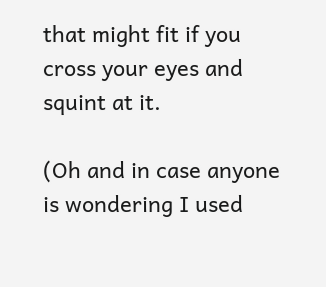that might fit if you cross your eyes and squint at it.

(Oh and in case anyone is wondering I used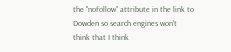the "nofollow" attribute in the link to Dowden so search engines won't think that I think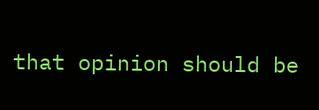that opinion should be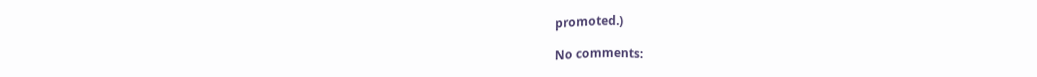promoted.)

No comments: